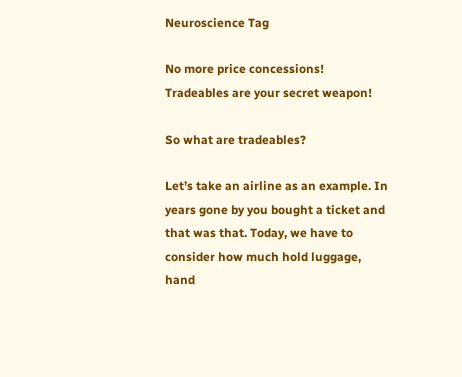Neuroscience Tag

No more price concessions! Tradeables are your secret weapon!

So what are tradeables?

Let’s take an airline as an example. In years gone by you bought a ticket and that was that. Today, we have to consider how much hold luggage, hand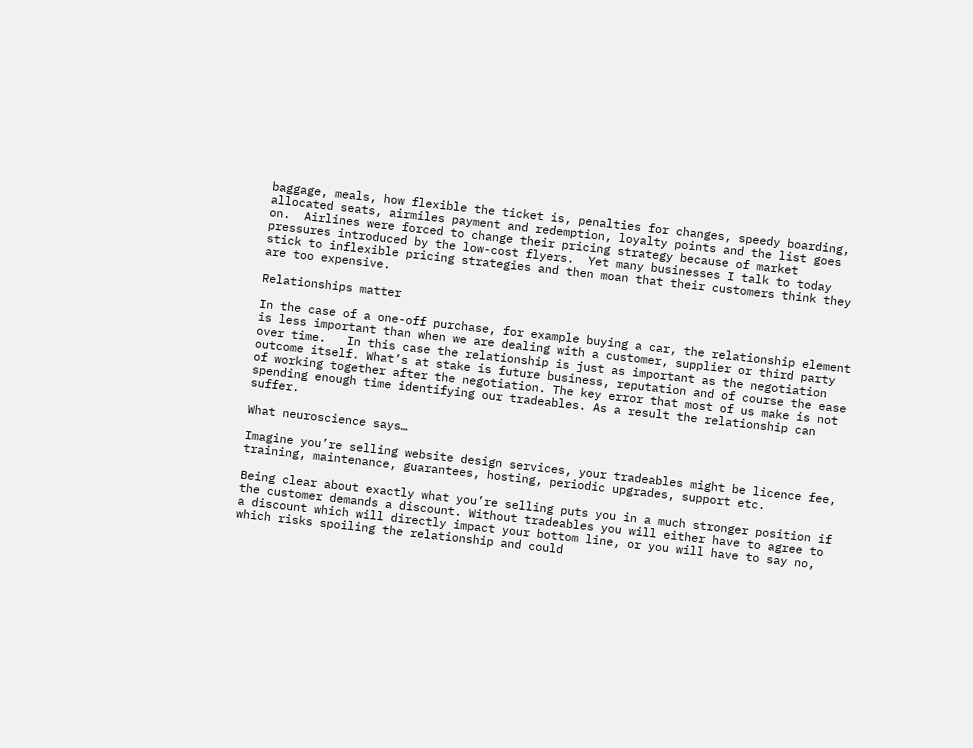baggage, meals, how flexible the ticket is, penalties for changes, speedy boarding, allocated seats, airmiles payment and redemption, loyalty points and the list goes on.  Airlines were forced to change their pricing strategy because of market pressures introduced by the low-cost flyers.  Yet many businesses I talk to today stick to inflexible pricing strategies and then moan that their customers think they are too expensive.

Relationships matter

In the case of a one-off purchase, for example buying a car, the relationship element is less important than when we are dealing with a customer, supplier or third party over time.   In this case the relationship is just as important as the negotiation outcome itself. What’s at stake is future business, reputation and of course the ease of working together after the negotiation. The key error that most of us make is not spending enough time identifying our tradeables. As a result the relationship can suffer.

What neuroscience says…

Imagine you’re selling website design services, your tradeables might be licence fee, training, maintenance, guarantees, hosting, periodic upgrades, support etc.

Being clear about exactly what you’re selling puts you in a much stronger position if the customer demands a discount. Without tradeables you will either have to agree to a discount which will directly impact your bottom line, or you will have to say no, which risks spoiling the relationship and could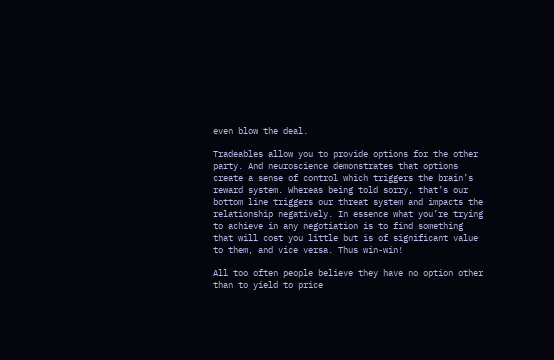even blow the deal.

Tradeables allow you to provide options for the other party. And neuroscience demonstrates that options create a sense of control which triggers the brain’s reward system. Whereas being told sorry, that’s our bottom line triggers our threat system and impacts the relationship negatively. In essence what you’re trying to achieve in any negotiation is to find something that will cost you little but is of significant value to them, and vice versa. Thus win-win!

All too often people believe they have no option other than to yield to price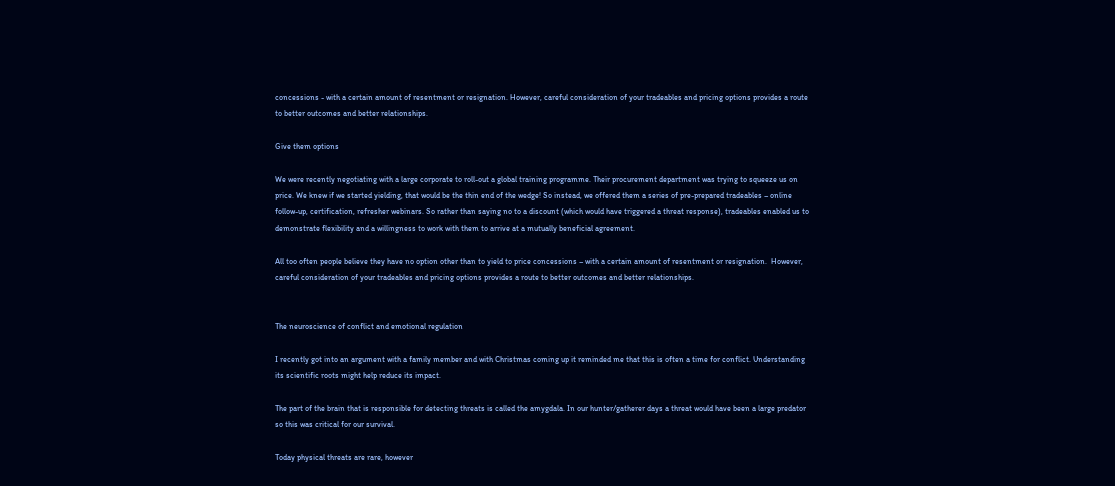concessions - with a certain amount of resentment or resignation. However, careful consideration of your tradeables and pricing options provides a route to better outcomes and better relationships.

Give them options

We were recently negotiating with a large corporate to roll-out a global training programme. Their procurement department was trying to squeeze us on price. We knew if we started yielding, that would be the thin end of the wedge! So instead, we offered them a series of pre-prepared tradeables – online follow-up, certification, refresher webinars. So rather than saying no to a discount (which would have triggered a threat response), tradeables enabled us to demonstrate flexibility and a willingness to work with them to arrive at a mutually beneficial agreement.

All too often people believe they have no option other than to yield to price concessions – with a certain amount of resentment or resignation.  However, careful consideration of your tradeables and pricing options provides a route to better outcomes and better relationships.


The neuroscience of conflict and emotional regulation

I recently got into an argument with a family member and with Christmas coming up it reminded me that this is often a time for conflict. Understanding its scientific roots might help reduce its impact.

The part of the brain that is responsible for detecting threats is called the amygdala. In our hunter/gatherer days a threat would have been a large predator so this was critical for our survival.

Today physical threats are rare, however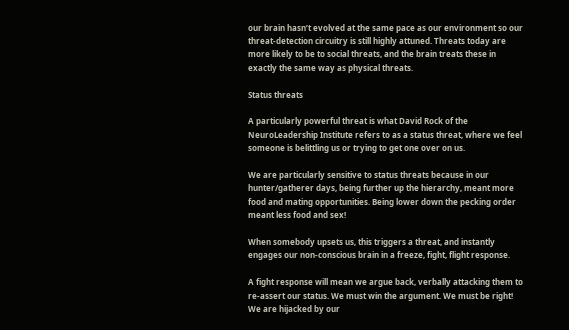our brain hasn’t evolved at the same pace as our environment so our threat-detection circuitry is still highly attuned. Threats today are more likely to be to social threats, and the brain treats these in exactly the same way as physical threats.

Status threats

A particularly powerful threat is what David Rock of the NeuroLeadership Institute refers to as a status threat, where we feel someone is belittling us or trying to get one over on us.

We are particularly sensitive to status threats because in our hunter/gatherer days, being further up the hierarchy, meant more food and mating opportunities. Being lower down the pecking order meant less food and sex!

When somebody upsets us, this triggers a threat, and instantly engages our non-conscious brain in a freeze, fight, flight response.

A fight response will mean we argue back, verbally attacking them to re-assert our status. We must win the argument. We must be right!  We are hijacked by our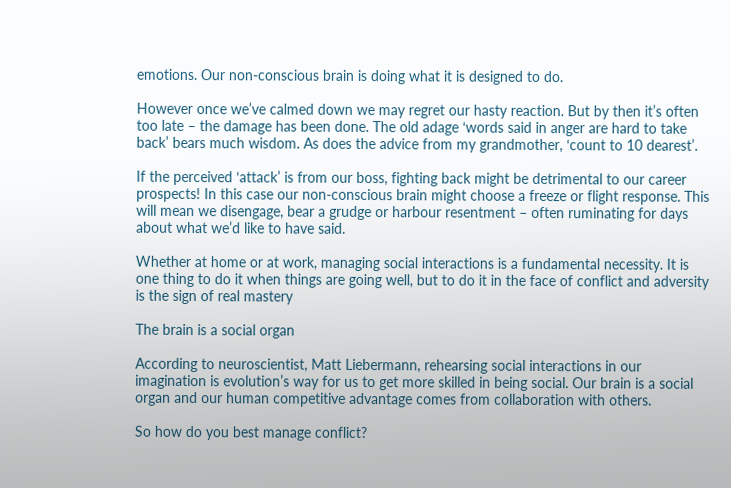emotions. Our non-conscious brain is doing what it is designed to do.

However once we’ve calmed down we may regret our hasty reaction. But by then it’s often too late – the damage has been done. The old adage ‘words said in anger are hard to take back’ bears much wisdom. As does the advice from my grandmother, ‘count to 10 dearest’.

If the perceived ‘attack’ is from our boss, fighting back might be detrimental to our career prospects! In this case our non-conscious brain might choose a freeze or flight response. This will mean we disengage, bear a grudge or harbour resentment – often ruminating for days about what we’d like to have said.

Whether at home or at work, managing social interactions is a fundamental necessity. It is one thing to do it when things are going well, but to do it in the face of conflict and adversity is the sign of real mastery

The brain is a social organ

According to neuroscientist, Matt Liebermann, rehearsing social interactions in our imagination is evolution’s way for us to get more skilled in being social. Our brain is a social organ and our human competitive advantage comes from collaboration with others.

So how do you best manage conflict?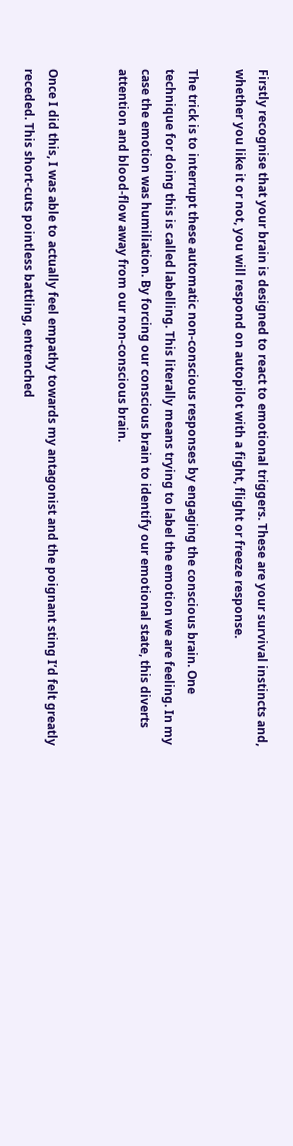Firstly recognise that your brain is designed to react to emotional triggers. These are your survival instincts and, whether you like it or not, you will respond on autopilot with a fight, flight or freeze response.

The trick is to interrupt these automatic non-conscious responses by engaging the conscious brain. One technique for doing this is called labelling. This literally means trying to label the emotion we are feeling. In my case the emotion was humiliation. By forcing our conscious brain to identify our emotional state, this diverts attention and blood-flow away from our non-conscious brain.


Once I did this, I was able to actually feel empathy towards my antagonist and the poignant sting I’d felt greatly receded. This short-cuts pointless battling, entrenched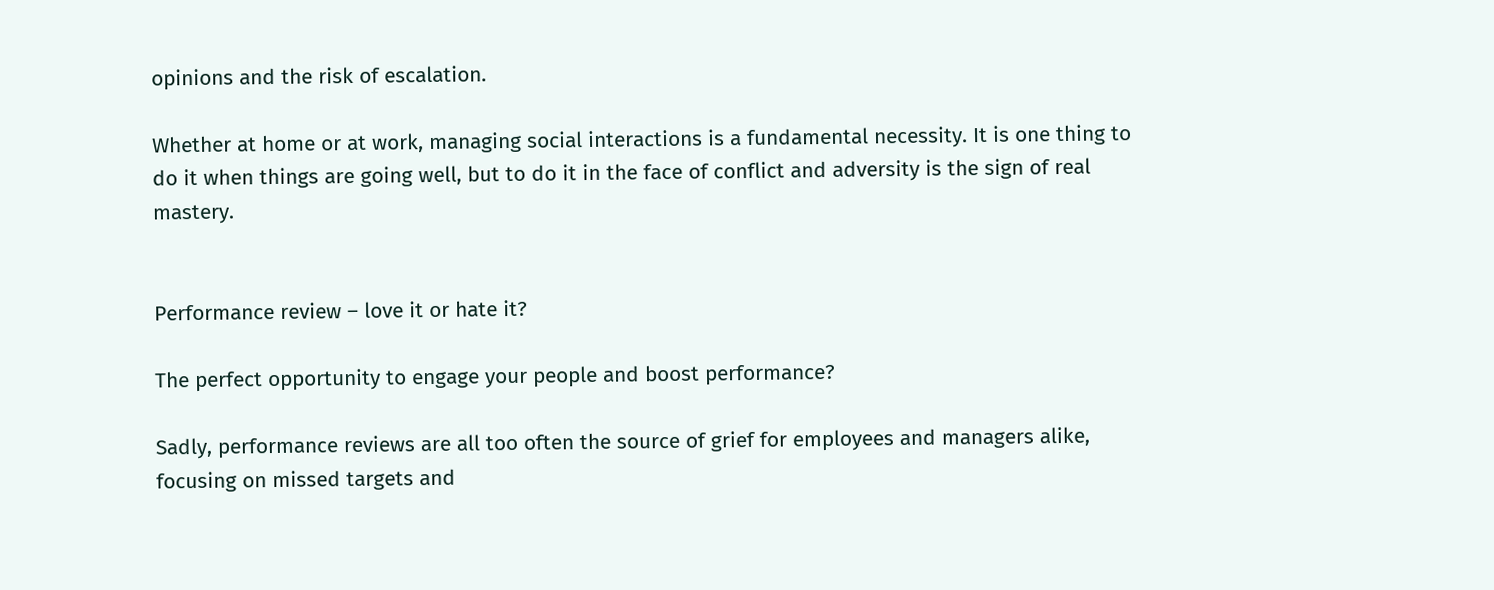opinions and the risk of escalation.

Whether at home or at work, managing social interactions is a fundamental necessity. It is one thing to do it when things are going well, but to do it in the face of conflict and adversity is the sign of real mastery.


Performance review – love it or hate it?

The perfect opportunity to engage your people and boost performance?

Sadly, performance reviews are all too often the source of grief for employees and managers alike, focusing on missed targets and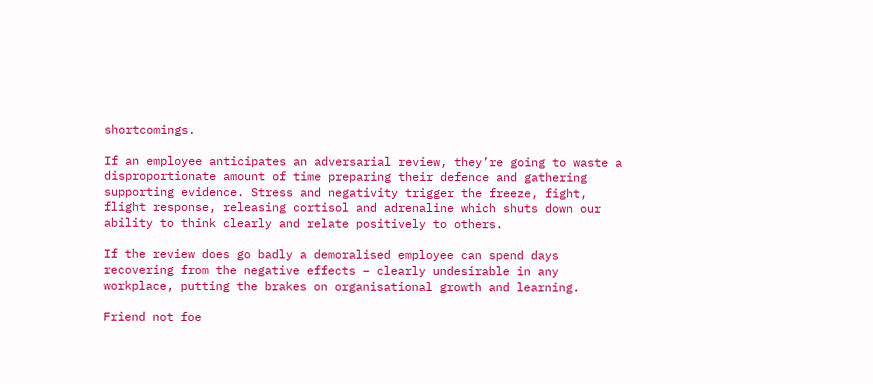shortcomings.

If an employee anticipates an adversarial review, they’re going to waste a disproportionate amount of time preparing their defence and gathering supporting evidence. Stress and negativity trigger the freeze, fight, flight response, releasing cortisol and adrenaline which shuts down our ability to think clearly and relate positively to others.

If the review does go badly a demoralised employee can spend days recovering from the negative effects – clearly undesirable in any workplace, putting the brakes on organisational growth and learning.

Friend not foe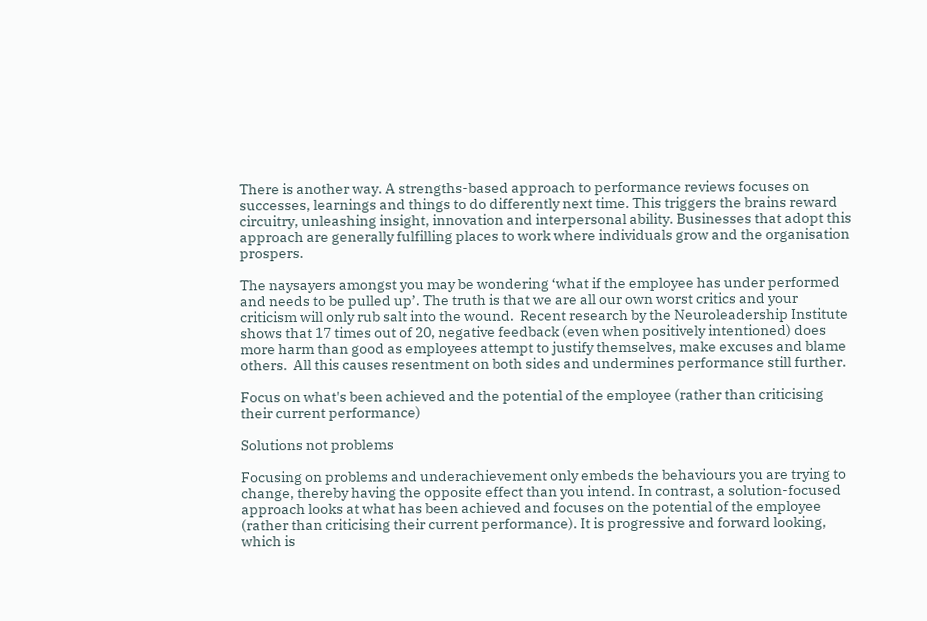There is another way. A strengths-based approach to performance reviews focuses on successes, learnings and things to do differently next time. This triggers the brains reward circuitry, unleashing insight, innovation and interpersonal ability. Businesses that adopt this approach are generally fulfilling places to work where individuals grow and the organisation prospers.

The naysayers amongst you may be wondering ‘what if the employee has under performed and needs to be pulled up’. The truth is that we are all our own worst critics and your criticism will only rub salt into the wound.  Recent research by the Neuroleadership Institute shows that 17 times out of 20, negative feedback (even when positively intentioned) does more harm than good as employees attempt to justify themselves, make excuses and blame others.  All this causes resentment on both sides and undermines performance still further.

Focus on what's been achieved and the potential of the employee (rather than criticising their current performance)

Solutions not problems

Focusing on problems and underachievement only embeds the behaviours you are trying to change, thereby having the opposite effect than you intend. In contrast, a solution-focused approach looks at what has been achieved and focuses on the potential of the employee (rather than criticising their current performance). It is progressive and forward looking, which is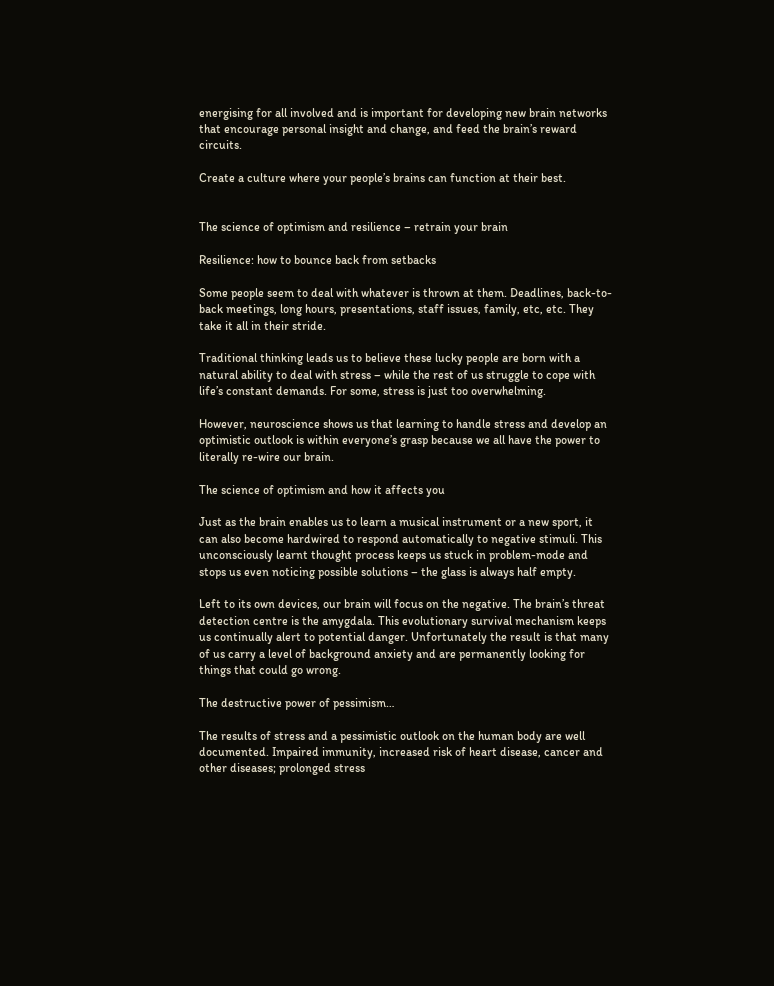energising for all involved and is important for developing new brain networks that encourage personal insight and change, and feed the brain’s reward circuits.

Create a culture where your people’s brains can function at their best.


The science of optimism and resilience – retrain your brain

Resilience: how to bounce back from setbacks

Some people seem to deal with whatever is thrown at them. Deadlines, back-to-back meetings, long hours, presentations, staff issues, family, etc, etc. They take it all in their stride.

Traditional thinking leads us to believe these lucky people are born with a natural ability to deal with stress – while the rest of us struggle to cope with life’s constant demands. For some, stress is just too overwhelming.

However, neuroscience shows us that learning to handle stress and develop an optimistic outlook is within everyone’s grasp because we all have the power to literally re-wire our brain.

The science of optimism and how it affects you

Just as the brain enables us to learn a musical instrument or a new sport, it can also become hardwired to respond automatically to negative stimuli. This unconsciously learnt thought process keeps us stuck in problem-mode and stops us even noticing possible solutions – the glass is always half empty.

Left to its own devices, our brain will focus on the negative. The brain’s threat detection centre is the amygdala. This evolutionary survival mechanism keeps us continually alert to potential danger. Unfortunately the result is that many of us carry a level of background anxiety and are permanently looking for things that could go wrong.

The destructive power of pessimism…

The results of stress and a pessimistic outlook on the human body are well documented. Impaired immunity, increased risk of heart disease, cancer and other diseases; prolonged stress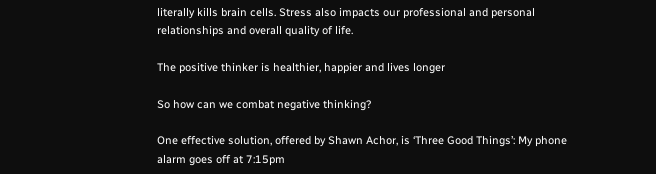literally kills brain cells. Stress also impacts our professional and personal relationships and overall quality of life.

The positive thinker is healthier, happier and lives longer

So how can we combat negative thinking?

One effective solution, offered by Shawn Achor, is ‘Three Good Things’: My phone alarm goes off at 7:15pm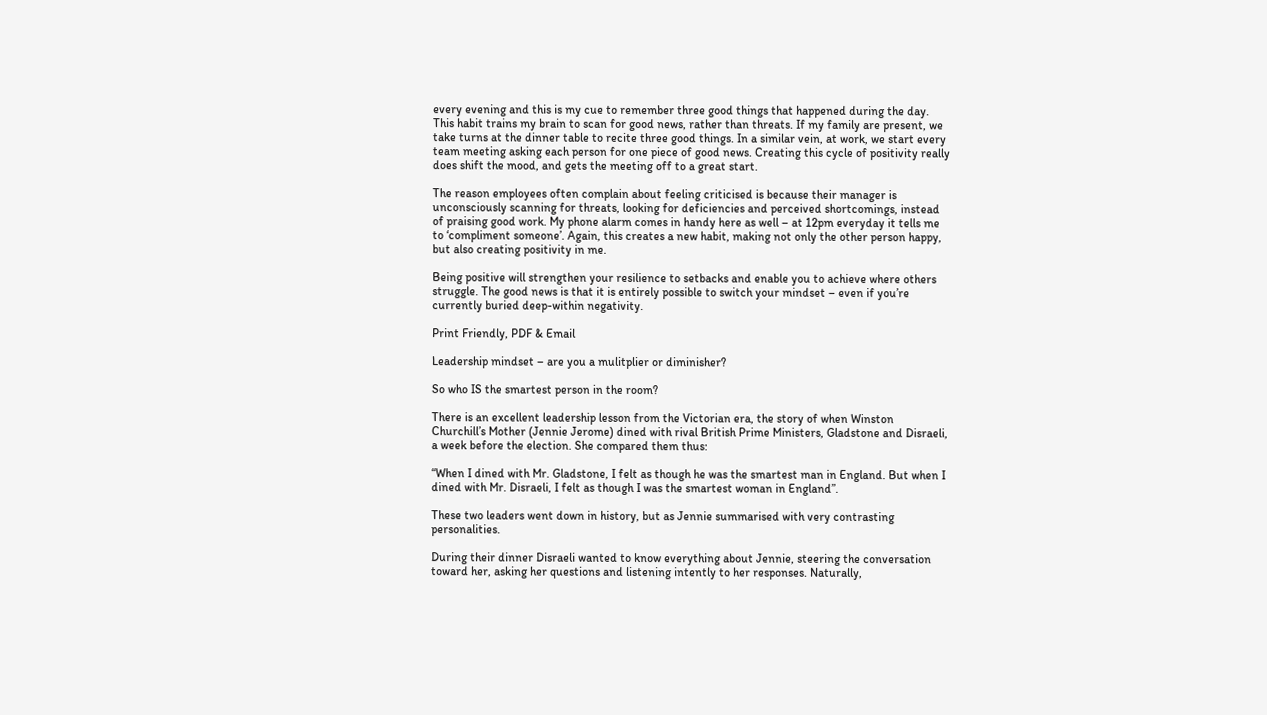every evening and this is my cue to remember three good things that happened during the day. This habit trains my brain to scan for good news, rather than threats. If my family are present, we take turns at the dinner table to recite three good things. In a similar vein, at work, we start every team meeting asking each person for one piece of good news. Creating this cycle of positivity really does shift the mood, and gets the meeting off to a great start.

The reason employees often complain about feeling criticised is because their manager is unconsciously scanning for threats, looking for deficiencies and perceived shortcomings, instead of praising good work. My phone alarm comes in handy here as well – at 12pm everyday it tells me to ‘compliment someone’. Again, this creates a new habit, making not only the other person happy, but also creating positivity in me.

Being positive will strengthen your resilience to setbacks and enable you to achieve where others struggle. The good news is that it is entirely possible to switch your mindset – even if you’re currently buried deep-within negativity.

Print Friendly, PDF & Email

Leadership mindset – are you a mulitplier or diminisher?

So who IS the smartest person in the room?

There is an excellent leadership lesson from the Victorian era, the story of when Winston Churchill’s Mother (Jennie Jerome) dined with rival British Prime Ministers, Gladstone and Disraeli, a week before the election. She compared them thus:

“When I dined with Mr. Gladstone, I felt as though he was the smartest man in England. But when I dined with Mr. Disraeli, I felt as though I was the smartest woman in England”.

These two leaders went down in history, but as Jennie summarised with very contrasting personalities.

During their dinner Disraeli wanted to know everything about Jennie, steering the conversation toward her, asking her questions and listening intently to her responses. Naturally,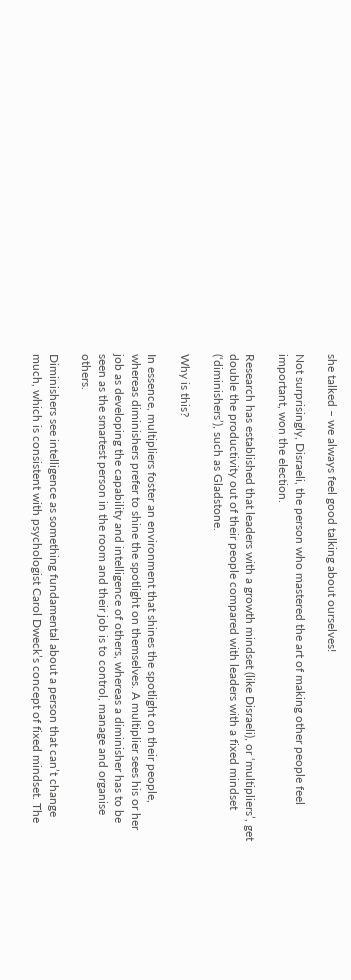she talked – we always feel good talking about ourselves!

Not surprisingly, Disraeli, the person who mastered the art of making other people feel important, won the election.

Research has established that leaders with a growth mindset (like Disraeli), or ‘multipliers’, get double the productivity out of their people compared with leaders with a fixed mindset (‘diminishers’), such as Gladstone.

Why is this?

In essence, multipliers foster an environment that shines the spotlight on their people, whereas diminishers prefer to shine the spotlight on themselves. A multiplier sees his or her job as developing the capability and intelligence of others, whereas a diminisher has to be seen as the smartest person in the room and their job is to control, manage and organise others.

Diminishers see intelligence as something fundamental about a person that can’t change much, which is consistent with psychologist Carol Dweck’s concept of fixed mindset. The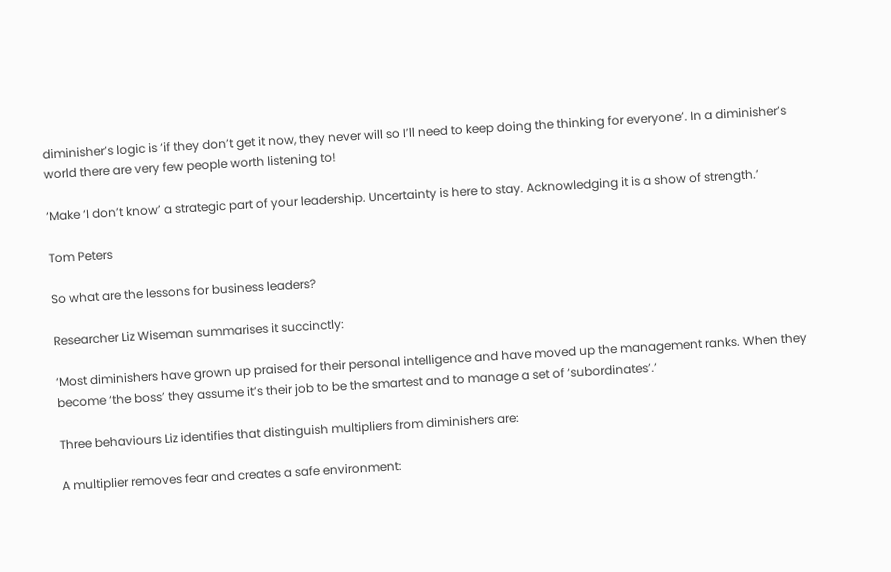diminisher’s logic is ‘if they don’t get it now, they never will so I’ll need to keep doing the thinking for everyone’. In a diminisher’s world there are very few people worth listening to!

‘Make ‘I don’t know’ a strategic part of your leadership. Uncertainty is here to stay. Acknowledging it is a show of strength.’

Tom Peters

So what are the lessons for business leaders?

Researcher Liz Wiseman summarises it succinctly:

‘Most diminishers have grown up praised for their personal intelligence and have moved up the management ranks. When they become ‘the boss’ they assume it’s their job to be the smartest and to manage a set of ‘subordinates’.’

Three behaviours Liz identifies that distinguish multipliers from diminishers are:

A multiplier removes fear and creates a safe environment: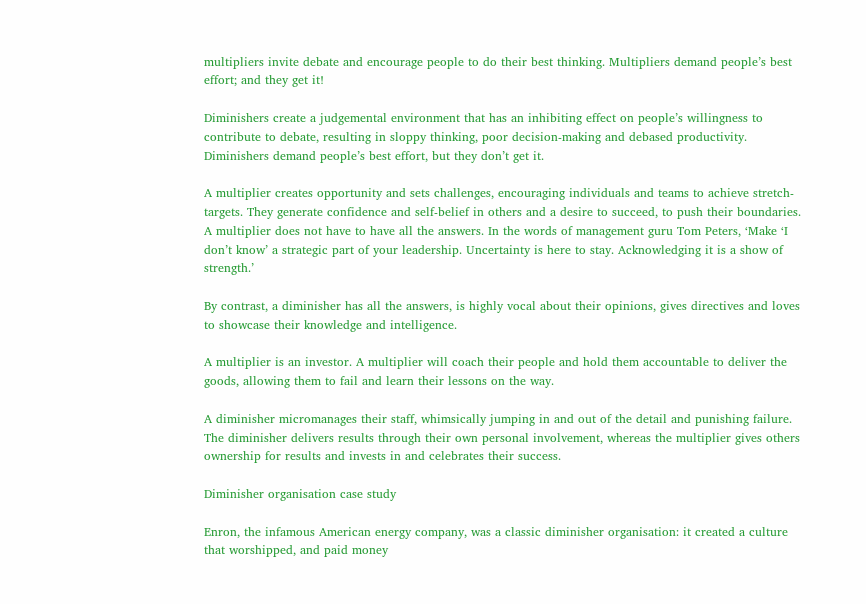multipliers invite debate and encourage people to do their best thinking. Multipliers demand people’s best effort; and they get it!

Diminishers create a judgemental environment that has an inhibiting effect on people’s willingness to contribute to debate, resulting in sloppy thinking, poor decision-making and debased productivity. Diminishers demand people’s best effort, but they don’t get it.

A multiplier creates opportunity and sets challenges, encouraging individuals and teams to achieve stretch-targets. They generate confidence and self-belief in others and a desire to succeed, to push their boundaries. A multiplier does not have to have all the answers. In the words of management guru Tom Peters, ‘Make ‘I don’t know’ a strategic part of your leadership. Uncertainty is here to stay. Acknowledging it is a show of strength.’

By contrast, a diminisher has all the answers, is highly vocal about their opinions, gives directives and loves to showcase their knowledge and intelligence.

A multiplier is an investor. A multiplier will coach their people and hold them accountable to deliver the goods, allowing them to fail and learn their lessons on the way.

A diminisher micromanages their staff, whimsically jumping in and out of the detail and punishing failure. The diminisher delivers results through their own personal involvement, whereas the multiplier gives others ownership for results and invests in and celebrates their success.

Diminisher organisation case study

Enron, the infamous American energy company, was a classic diminisher organisation: it created a culture that worshipped, and paid money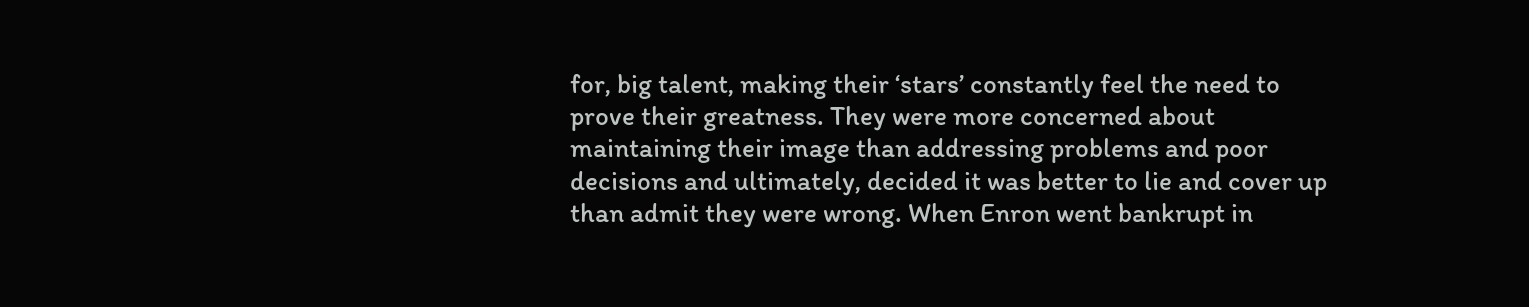for, big talent, making their ‘stars’ constantly feel the need to prove their greatness. They were more concerned about maintaining their image than addressing problems and poor decisions and ultimately, decided it was better to lie and cover up than admit they were wrong. When Enron went bankrupt in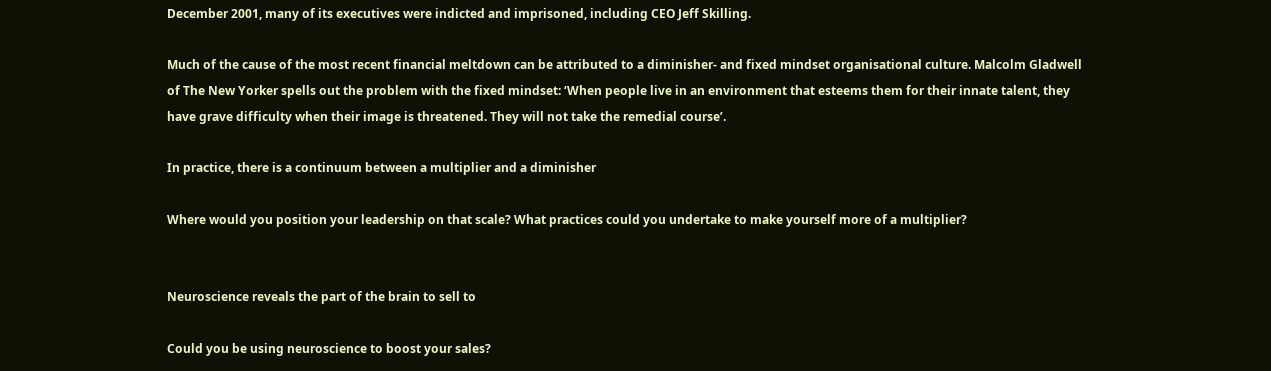December 2001, many of its executives were indicted and imprisoned, including CEO Jeff Skilling.

Much of the cause of the most recent financial meltdown can be attributed to a diminisher- and fixed mindset organisational culture. Malcolm Gladwell of The New Yorker spells out the problem with the fixed mindset: ‘When people live in an environment that esteems them for their innate talent, they have grave difficulty when their image is threatened. They will not take the remedial course’.

In practice, there is a continuum between a multiplier and a diminisher

Where would you position your leadership on that scale? What practices could you undertake to make yourself more of a multiplier?


Neuroscience reveals the part of the brain to sell to

Could you be using neuroscience to boost your sales?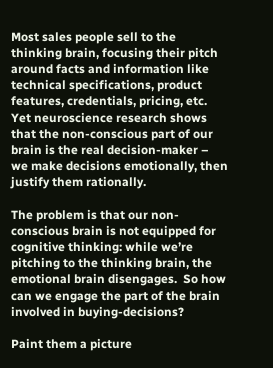Most sales people sell to the thinking brain, focusing their pitch around facts and information like technical specifications, product features, credentials, pricing, etc. Yet neuroscience research shows that the non-conscious part of our brain is the real decision-maker – we make decisions emotionally, then justify them rationally.

The problem is that our non-conscious brain is not equipped for cognitive thinking: while we’re pitching to the thinking brain, the emotional brain disengages.  So how can we engage the part of the brain involved in buying-decisions?

Paint them a picture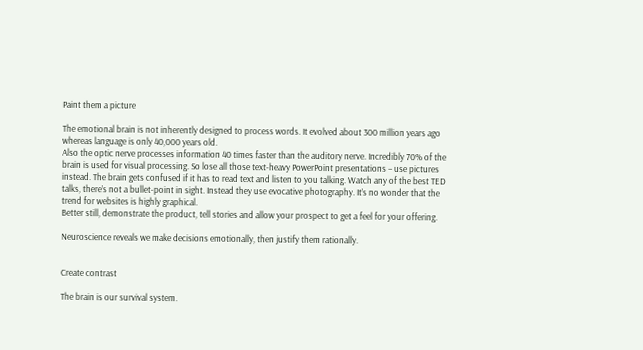Paint them a picture

The emotional brain is not inherently designed to process words. It evolved about 300 million years ago whereas language is only 40,000 years old.
Also the optic nerve processes information 40 times faster than the auditory nerve. Incredibly 70% of the brain is used for visual processing. So lose all those text-heavy PowerPoint presentations – use pictures instead. The brain gets confused if it has to read text and listen to you talking. Watch any of the best TED talks, there’s not a bullet-point in sight. Instead they use evocative photography. It’s no wonder that the trend for websites is highly graphical.
Better still, demonstrate the product, tell stories and allow your prospect to get a feel for your offering.

Neuroscience reveals we make decisions emotionally, then justify them rationally.


Create contrast

The brain is our survival system.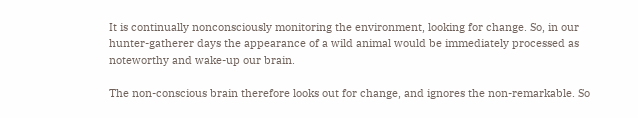It is continually nonconsciously monitoring the environment, looking for change. So, in our hunter-gatherer days the appearance of a wild animal would be immediately processed as noteworthy and wake-up our brain.

The non-conscious brain therefore looks out for change, and ignores the non-remarkable. So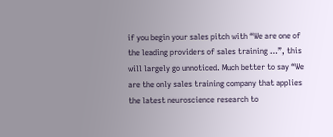if you begin your sales pitch with “We are one of the leading providers of sales training …”, this will largely go unnoticed. Much better to say “We are the only sales training company that applies the latest neuroscience research to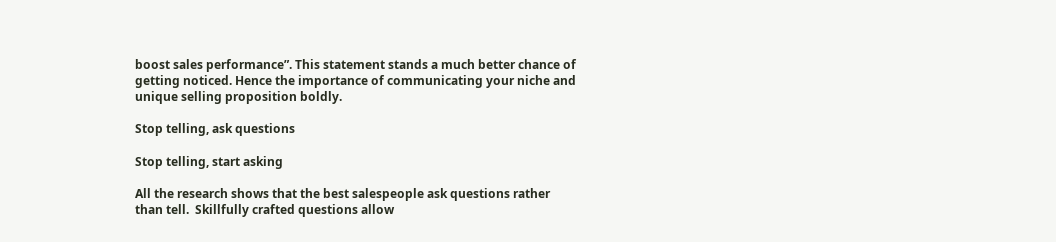boost sales performance”. This statement stands a much better chance of getting noticed. Hence the importance of communicating your niche and unique selling proposition boldly.

Stop telling, ask questions

Stop telling, start asking

All the research shows that the best salespeople ask questions rather than tell.  Skillfully crafted questions allow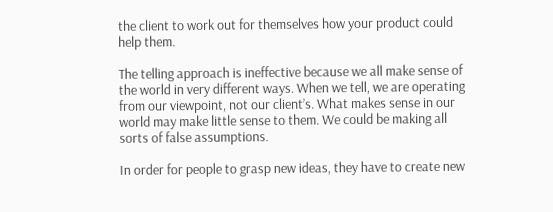the client to work out for themselves how your product could help them.

The telling approach is ineffective because we all make sense of the world in very different ways. When we tell, we are operating from our viewpoint, not our client’s. What makes sense in our world may make little sense to them. We could be making all sorts of false assumptions.

In order for people to grasp new ideas, they have to create new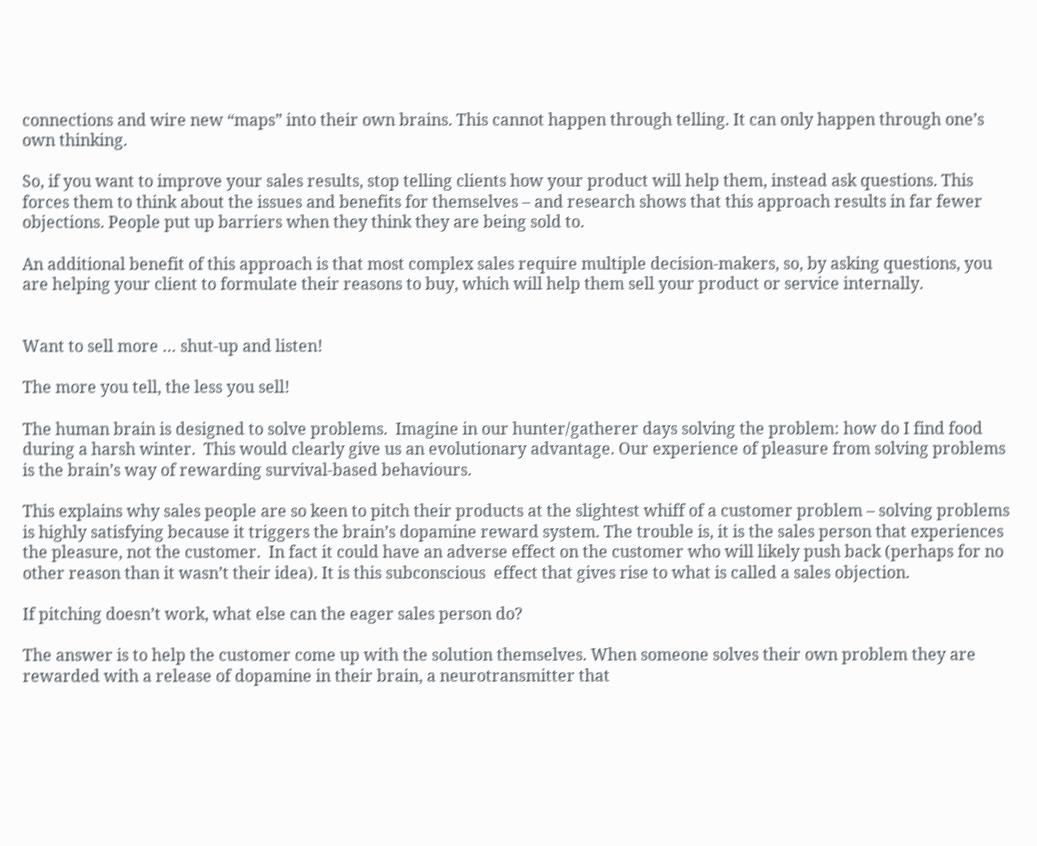connections and wire new “maps” into their own brains. This cannot happen through telling. It can only happen through one’s own thinking.

So, if you want to improve your sales results, stop telling clients how your product will help them, instead ask questions. This forces them to think about the issues and benefits for themselves – and research shows that this approach results in far fewer objections. People put up barriers when they think they are being sold to.

An additional benefit of this approach is that most complex sales require multiple decision-makers, so, by asking questions, you are helping your client to formulate their reasons to buy, which will help them sell your product or service internally.


Want to sell more … shut-up and listen!

The more you tell, the less you sell!

The human brain is designed to solve problems.  Imagine in our hunter/gatherer days solving the problem: how do I find food during a harsh winter.  This would clearly give us an evolutionary advantage. Our experience of pleasure from solving problems is the brain’s way of rewarding survival-based behaviours.

This explains why sales people are so keen to pitch their products at the slightest whiff of a customer problem – solving problems is highly satisfying because it triggers the brain’s dopamine reward system. The trouble is, it is the sales person that experiences the pleasure, not the customer.  In fact it could have an adverse effect on the customer who will likely push back (perhaps for no other reason than it wasn’t their idea). It is this subconscious  effect that gives rise to what is called a sales objection.

If pitching doesn’t work, what else can the eager sales person do?

The answer is to help the customer come up with the solution themselves. When someone solves their own problem they are rewarded with a release of dopamine in their brain, a neurotransmitter that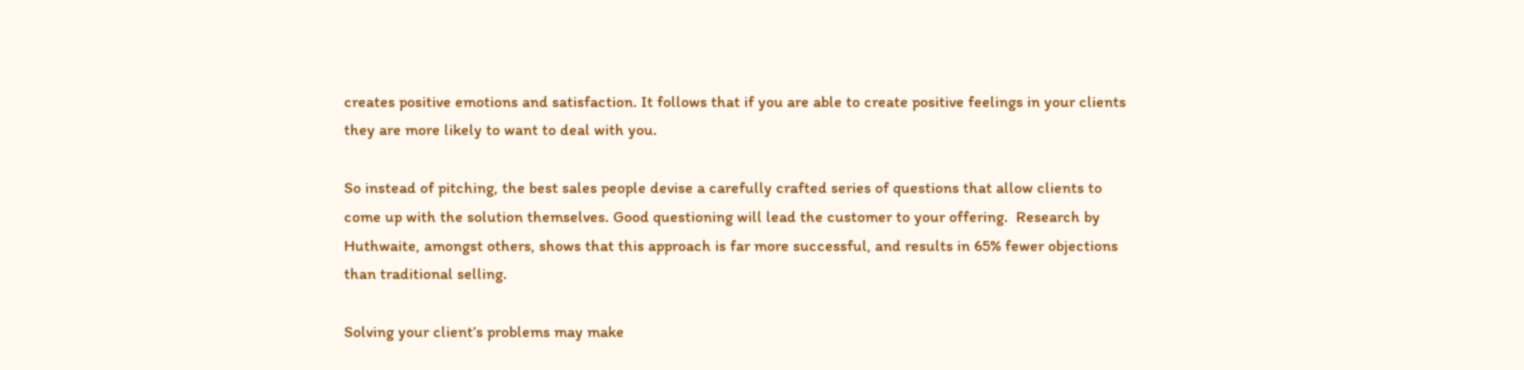creates positive emotions and satisfaction. It follows that if you are able to create positive feelings in your clients they are more likely to want to deal with you.

So instead of pitching, the best sales people devise a carefully crafted series of questions that allow clients to come up with the solution themselves. Good questioning will lead the customer to your offering.  Research by Huthwaite, amongst others, shows that this approach is far more successful, and results in 65% fewer objections than traditional selling.

Solving your client’s problems may make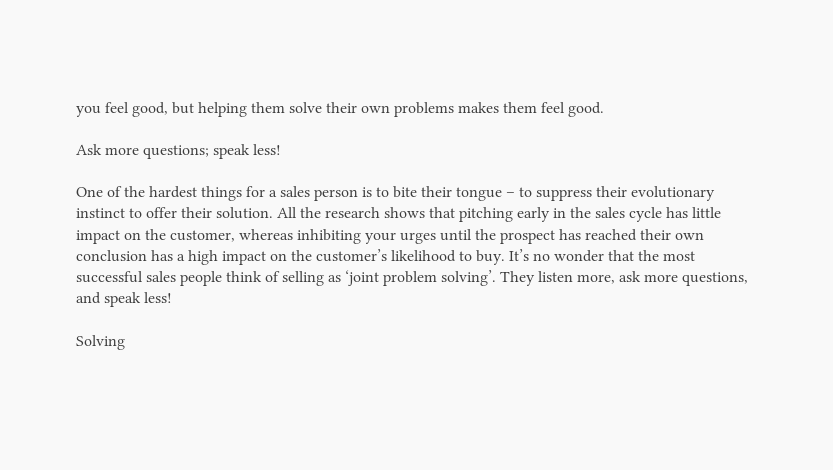you feel good, but helping them solve their own problems makes them feel good.

Ask more questions; speak less!

One of the hardest things for a sales person is to bite their tongue – to suppress their evolutionary instinct to offer their solution. All the research shows that pitching early in the sales cycle has little impact on the customer, whereas inhibiting your urges until the prospect has reached their own conclusion has a high impact on the customer’s likelihood to buy. It’s no wonder that the most successful sales people think of selling as ‘joint problem solving’. They listen more, ask more questions, and speak less!

Solving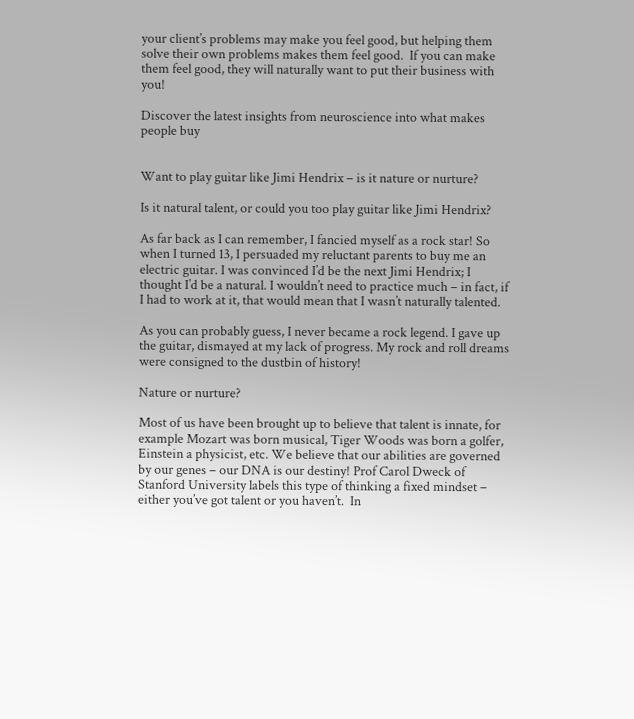your client’s problems may make you feel good, but helping them solve their own problems makes them feel good.  If you can make them feel good, they will naturally want to put their business with you!

Discover the latest insights from neuroscience into what makes people buy


Want to play guitar like Jimi Hendrix – is it nature or nurture?

Is it natural talent, or could you too play guitar like Jimi Hendrix?

As far back as I can remember, I fancied myself as a rock star! So when I turned 13, I persuaded my reluctant parents to buy me an electric guitar. I was convinced I’d be the next Jimi Hendrix; I thought I’d be a natural. I wouldn’t need to practice much – in fact, if I had to work at it, that would mean that I wasn’t naturally talented.

As you can probably guess, I never became a rock legend. I gave up the guitar, dismayed at my lack of progress. My rock and roll dreams were consigned to the dustbin of history!

Nature or nurture?

Most of us have been brought up to believe that talent is innate, for example Mozart was born musical, Tiger Woods was born a golfer, Einstein a physicist, etc. We believe that our abilities are governed by our genes – our DNA is our destiny! Prof Carol Dweck of Stanford University labels this type of thinking a fixed mindset – either you’ve got talent or you haven’t.  In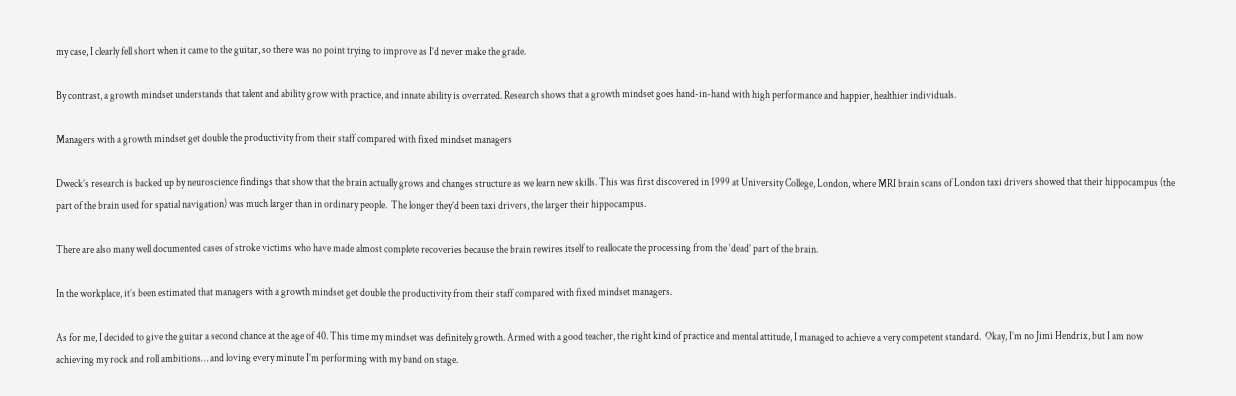my case, I clearly fell short when it came to the guitar, so there was no point trying to improve as I’d never make the grade.

By contrast, a growth mindset understands that talent and ability grow with practice, and innate ability is overrated. Research shows that a growth mindset goes hand-in-hand with high performance and happier, healthier individuals.

Managers with a growth mindset get double the productivity from their staff compared with fixed mindset managers

Dweck’s research is backed up by neuroscience findings that show that the brain actually grows and changes structure as we learn new skills. This was first discovered in 1999 at University College, London, where MRI brain scans of London taxi drivers showed that their hippocampus (the part of the brain used for spatial navigation) was much larger than in ordinary people.  The longer they’d been taxi drivers, the larger their hippocampus.

There are also many well documented cases of stroke victims who have made almost complete recoveries because the brain rewires itself to reallocate the processing from the ‘dead’ part of the brain.

In the workplace, it’s been estimated that managers with a growth mindset get double the productivity from their staff compared with fixed mindset managers.

As for me, I decided to give the guitar a second chance at the age of 40. This time my mindset was definitely growth. Armed with a good teacher, the right kind of practice and mental attitude, I managed to achieve a very competent standard.  Okay, I’m no Jimi Hendrix, but I am now achieving my rock and roll ambitions… and loving every minute I’m performing with my band on stage.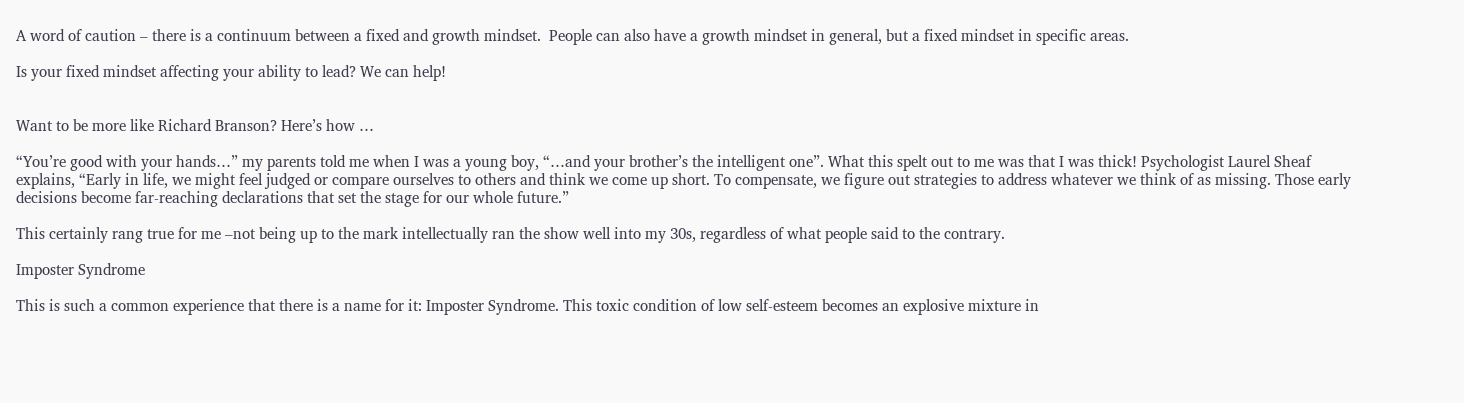A word of caution – there is a continuum between a fixed and growth mindset.  People can also have a growth mindset in general, but a fixed mindset in specific areas.

Is your fixed mindset affecting your ability to lead? We can help!


Want to be more like Richard Branson? Here’s how …

“You’re good with your hands…” my parents told me when I was a young boy, “…and your brother’s the intelligent one”. What this spelt out to me was that I was thick! Psychologist Laurel Sheaf explains, “Early in life, we might feel judged or compare ourselves to others and think we come up short. To compensate, we figure out strategies to address whatever we think of as missing. Those early decisions become far-reaching declarations that set the stage for our whole future.”

This certainly rang true for me –not being up to the mark intellectually ran the show well into my 30s, regardless of what people said to the contrary.

Imposter Syndrome

This is such a common experience that there is a name for it: Imposter Syndrome. This toxic condition of low self-esteem becomes an explosive mixture in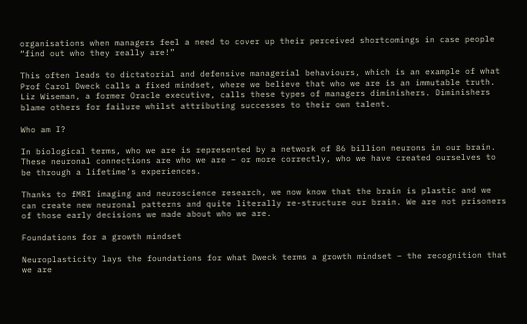organisations when managers feel a need to cover up their perceived shortcomings in case people “find out who they really are!”

This often leads to dictatorial and defensive managerial behaviours, which is an example of what Prof Carol Dweck calls a fixed mindset, where we believe that who we are is an immutable truth. Liz Wiseman, a former Oracle executive, calls these types of managers diminishers. Diminishers blame others for failure whilst attributing successes to their own talent.

Who am I?

In biological terms, who we are is represented by a network of 86 billion neurons in our brain. These neuronal connections are who we are – or more correctly, who we have created ourselves to be through a lifetime’s experiences.

Thanks to fMRI imaging and neuroscience research, we now know that the brain is plastic and we can create new neuronal patterns and quite literally re-structure our brain. We are not prisoners of those early decisions we made about who we are.

Foundations for a growth mindset

Neuroplasticity lays the foundations for what Dweck terms a growth mindset – the recognition that we are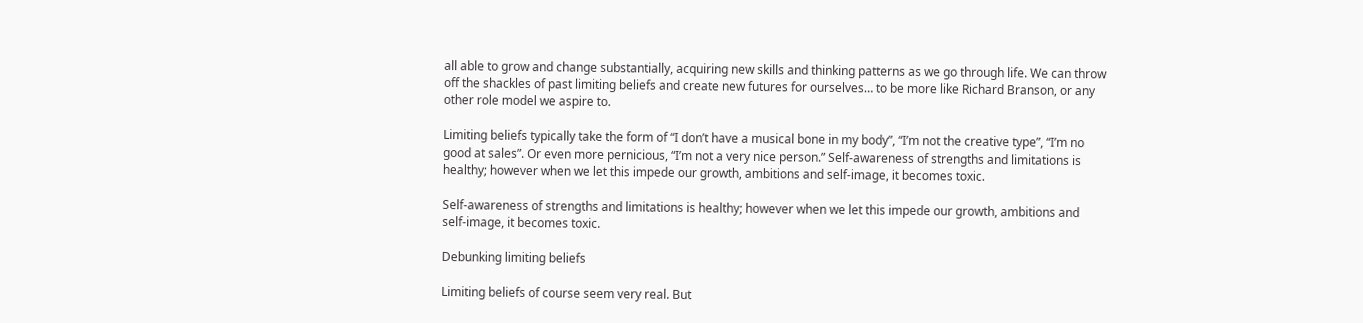all able to grow and change substantially, acquiring new skills and thinking patterns as we go through life. We can throw off the shackles of past limiting beliefs and create new futures for ourselves… to be more like Richard Branson, or any other role model we aspire to.

Limiting beliefs typically take the form of “I don’t have a musical bone in my body”, “I’m not the creative type”, “I’m no good at sales”. Or even more pernicious, “I’m not a very nice person.” Self-awareness of strengths and limitations is healthy; however when we let this impede our growth, ambitions and self-image, it becomes toxic.

Self-awareness of strengths and limitations is healthy; however when we let this impede our growth, ambitions and self-image, it becomes toxic.

Debunking limiting beliefs

Limiting beliefs of course seem very real. But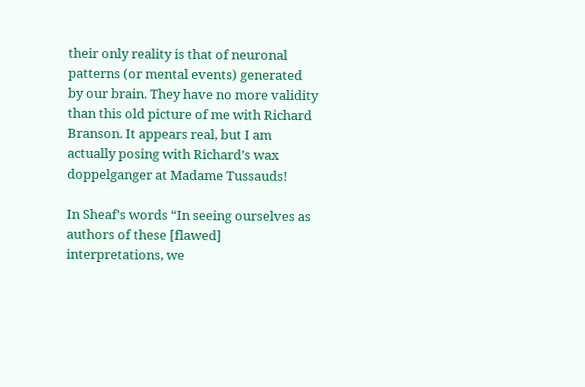their only reality is that of neuronal patterns (or mental events) generated by our brain. They have no more validity than this old picture of me with Richard Branson. It appears real, but I am actually posing with Richard’s wax doppelganger at Madame Tussauds!

In Sheaf’s words “In seeing ourselves as authors of these [flawed] interpretations, we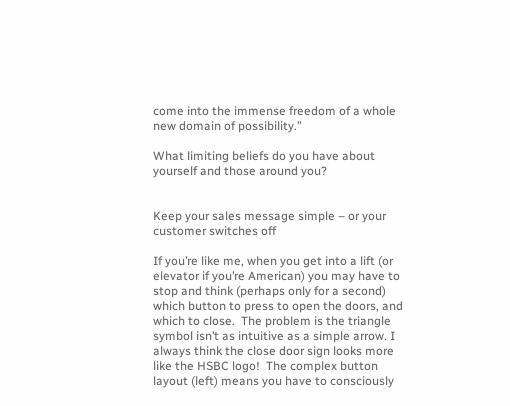come into the immense freedom of a whole new domain of possibility.”

What limiting beliefs do you have about yourself and those around you?


Keep your sales message simple – or your customer switches off

If you’re like me, when you get into a lift (or elevator if you’re American) you may have to stop and think (perhaps only for a second) which button to press to open the doors, and which to close.  The problem is the triangle symbol isn’t as intuitive as a simple arrow. I always think the close door sign looks more like the HSBC logo!  The complex button layout (left) means you have to consciously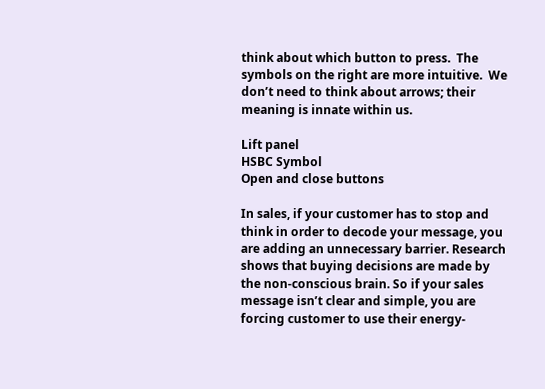think about which button to press.  The symbols on the right are more intuitive.  We don’t need to think about arrows; their meaning is innate within us.

Lift panel
HSBC Symbol
Open and close buttons

In sales, if your customer has to stop and think in order to decode your message, you are adding an unnecessary barrier. Research shows that buying decisions are made by the non-conscious brain. So if your sales message isn’t clear and simple, you are forcing customer to use their energy-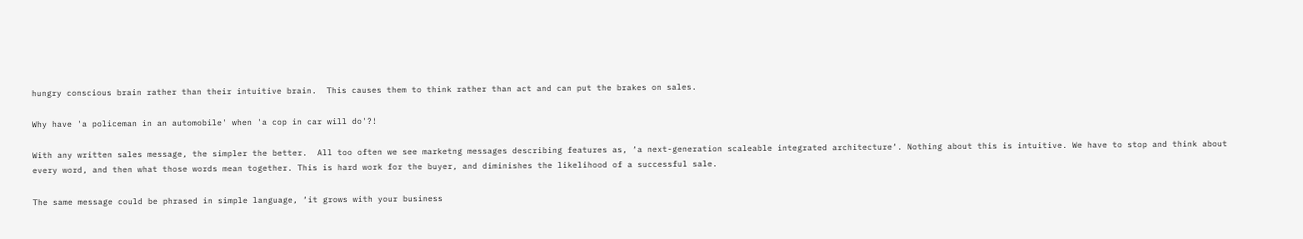hungry conscious brain rather than their intuitive brain.  This causes them to think rather than act and can put the brakes on sales.

Why have 'a policeman in an automobile' when 'a cop in car will do'?!

With any written sales message, the simpler the better.  All too often we see marketng messages describing features as‚ ‘a next-generation scaleable integrated architecture‘. Nothing about this is intuitive. We have to stop and think about every word, and then what those words mean together. This is hard work for the buyer, and diminishes the likelihood of a successful sale.

The same message could be phrased in simple language‚ ‘it grows with your business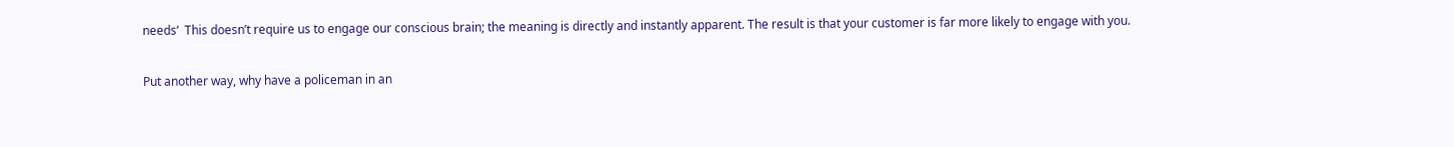needs‘  This doesn’t require us to engage our conscious brain; the meaning is directly and instantly apparent. The result is that your customer is far more likely to engage with you.

Put another way, why have a policeman in an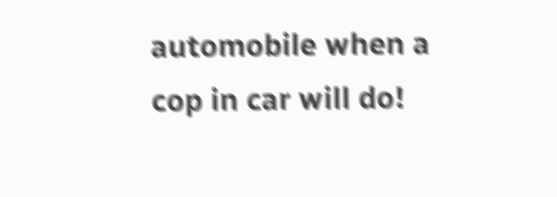automobile when a cop in car will do!